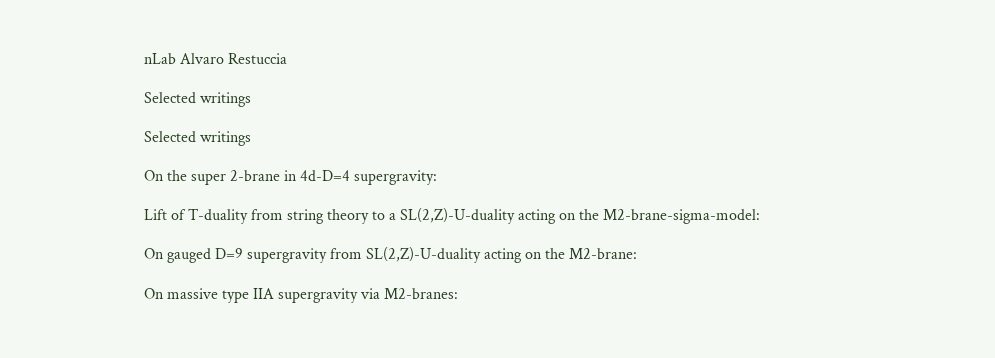nLab Alvaro Restuccia

Selected writings

Selected writings

On the super 2-brane in 4d-D=4 supergravity:

Lift of T-duality from string theory to a SL(2,Z)-U-duality acting on the M2-brane-sigma-model:

On gauged D=9 supergravity from SL(2,Z)-U-duality acting on the M2-brane:

On massive type IIA supergravity via M2-branes: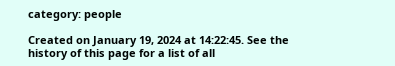category: people

Created on January 19, 2024 at 14:22:45. See the history of this page for a list of all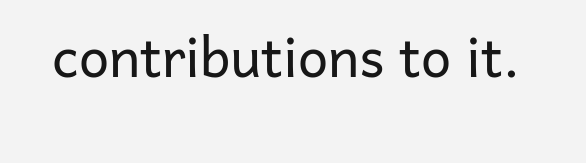contributions to it.